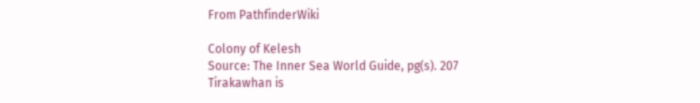From PathfinderWiki

Colony of Kelesh
Source: The Inner Sea World Guide, pg(s). 207
Tirakawhan is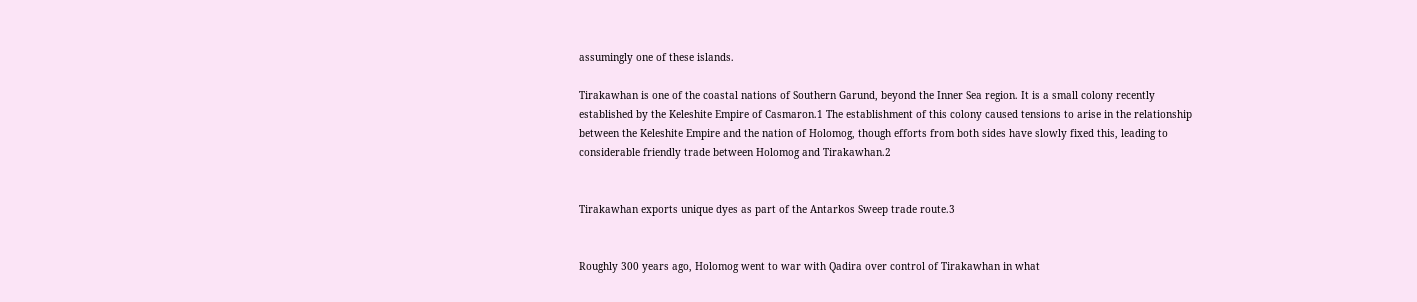assumingly one of these islands.

Tirakawhan is one of the coastal nations of Southern Garund, beyond the Inner Sea region. It is a small colony recently established by the Keleshite Empire of Casmaron.1 The establishment of this colony caused tensions to arise in the relationship between the Keleshite Empire and the nation of Holomog, though efforts from both sides have slowly fixed this, leading to considerable friendly trade between Holomog and Tirakawhan.2


Tirakawhan exports unique dyes as part of the Antarkos Sweep trade route.3


Roughly 300 years ago, Holomog went to war with Qadira over control of Tirakawhan in what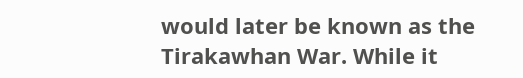would later be known as the Tirakawhan War. While it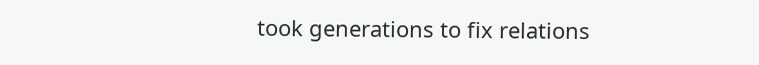took generations to fix relations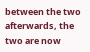between the two afterwards, the two are now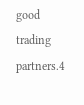good trading partners.4